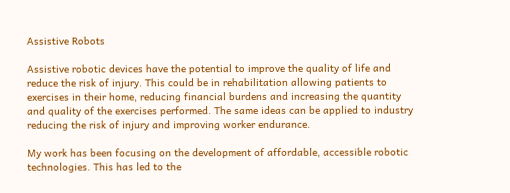Assistive Robots

Assistive robotic devices have the potential to improve the quality of life and reduce the risk of injury. This could be in rehabilitation allowing patients to exercises in their home, reducing financial burdens and increasing the quantity and quality of the exercises performed. The same ideas can be applied to industry reducing the risk of injury and improving worker endurance.

My work has been focusing on the development of affordable, accessible robotic technologies. This has led to the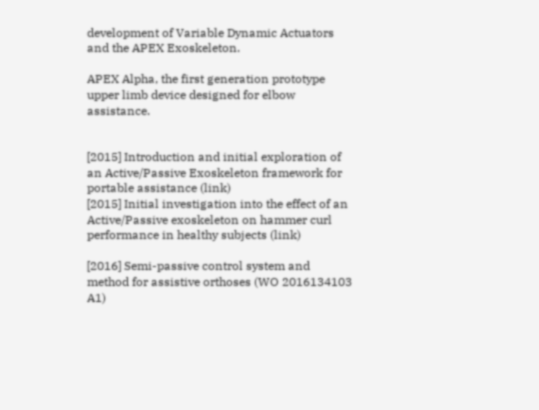development of Variable Dynamic Actuators and the APEX Exoskeleton.

APEX Alpha, the first generation prototype upper limb device designed for elbow assistance.


[2015] Introduction and initial exploration of an Active/Passive Exoskeleton framework for portable assistance (link)
[2015] Initial investigation into the effect of an Active/Passive exoskeleton on hammer curl performance in healthy subjects (link)

[2016] Semi-passive control system and method for assistive orthoses (WO 2016134103 A1)